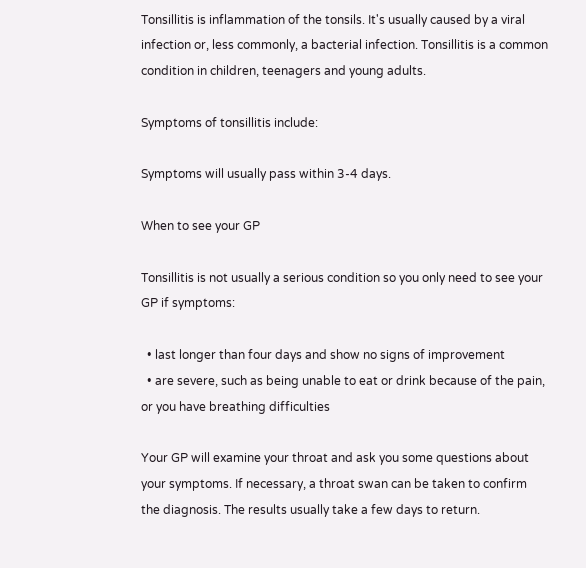Tonsillitis is inflammation of the tonsils. It's usually caused by a viral infection or, less commonly, a bacterial infection. Tonsillitis is a common condition in children, teenagers and young adults.

Symptoms of tonsillitis include:

Symptoms will usually pass within 3-4 days.

When to see your GP

Tonsillitis is not usually a serious condition so you only need to see your GP if symptoms:

  • last longer than four days and show no signs of improvement
  • are severe, such as being unable to eat or drink because of the pain, or you have breathing difficulties

Your GP will examine your throat and ask you some questions about your symptoms. If necessary, a throat swan can be taken to confirm the diagnosis. The results usually take a few days to return.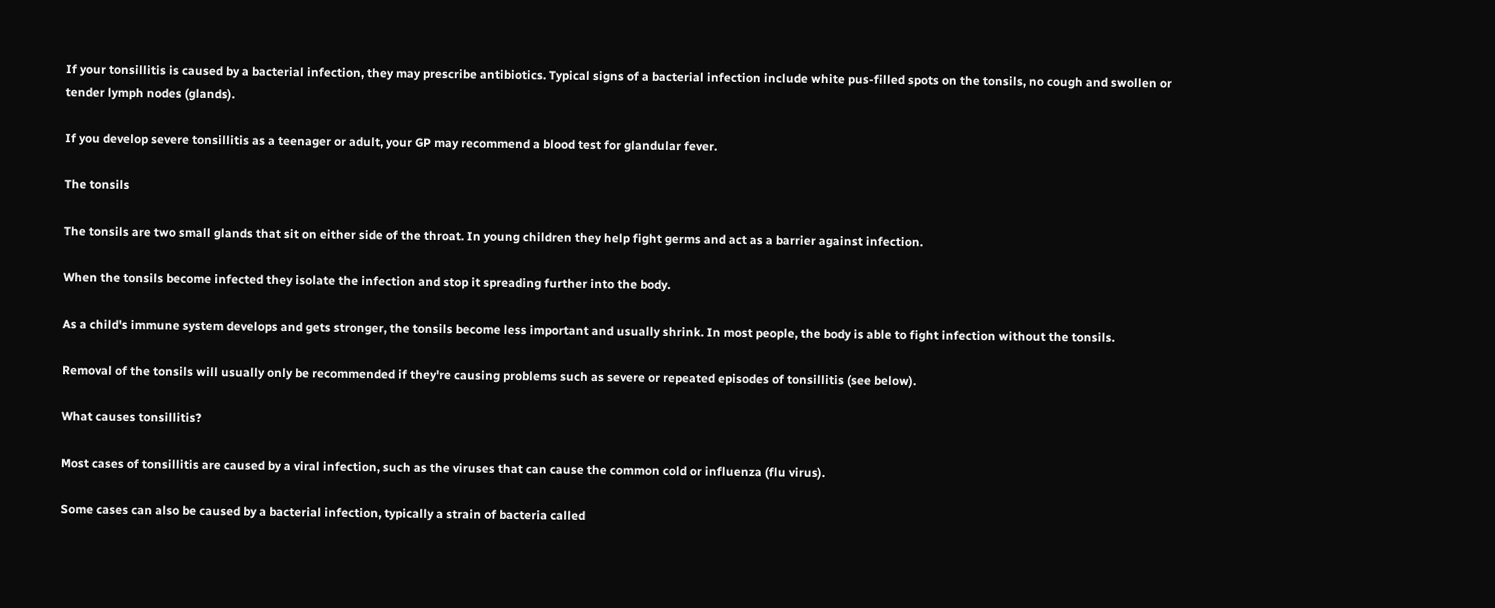If your tonsillitis is caused by a bacterial infection, they may prescribe antibiotics. Typical signs of a bacterial infection include white pus-filled spots on the tonsils, no cough and swollen or tender lymph nodes (glands).

If you develop severe tonsillitis as a teenager or adult, your GP may recommend a blood test for glandular fever.

The tonsils

The tonsils are two small glands that sit on either side of the throat. In young children they help fight germs and act as a barrier against infection.

When the tonsils become infected they isolate the infection and stop it spreading further into the body.

As a child's immune system develops and gets stronger, the tonsils become less important and usually shrink. In most people, the body is able to fight infection without the tonsils.

Removal of the tonsils will usually only be recommended if they're causing problems such as severe or repeated episodes of tonsillitis (see below).

What causes tonsillitis?

Most cases of tonsillitis are caused by a viral infection, such as the viruses that can cause the common cold or influenza (flu virus).

Some cases can also be caused by a bacterial infection, typically a strain of bacteria called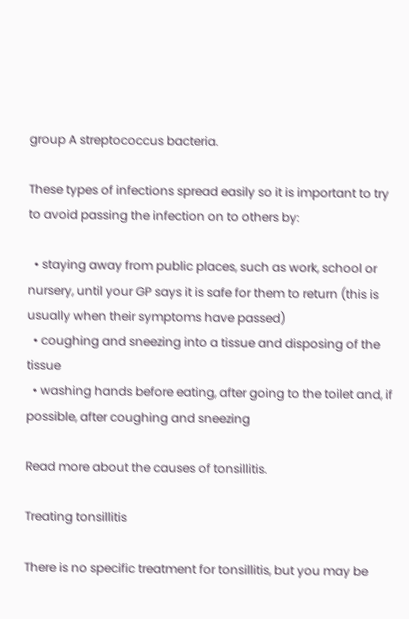group A streptococcus bacteria.

These types of infections spread easily so it is important to try to avoid passing the infection on to others by:

  • staying away from public places, such as work, school or nursery, until your GP says it is safe for them to return (this is usually when their symptoms have passed)
  • coughing and sneezing into a tissue and disposing of the tissue
  • washing hands before eating, after going to the toilet and, if possible, after coughing and sneezing

Read more about the causes of tonsillitis.

Treating tonsillitis

There is no specific treatment for tonsillitis, but you may be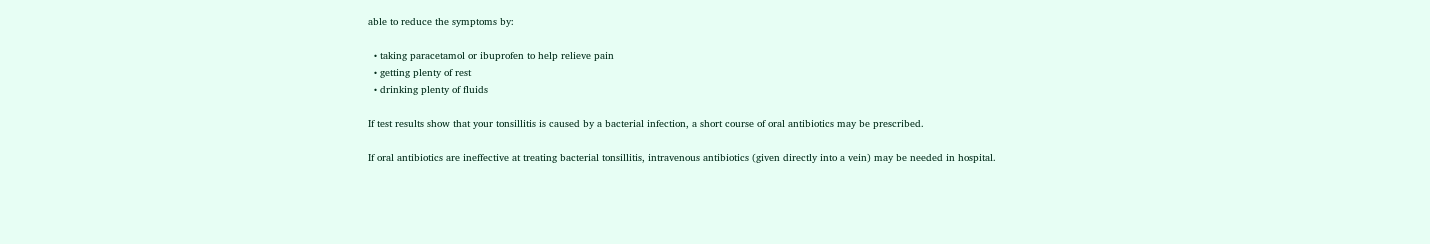able to reduce the symptoms by:

  • taking paracetamol or ibuprofen to help relieve pain
  • getting plenty of rest
  • drinking plenty of fluids

If test results show that your tonsillitis is caused by a bacterial infection, a short course of oral antibiotics may be prescribed.

If oral antibiotics are ineffective at treating bacterial tonsillitis, intravenous antibiotics (given directly into a vein) may be needed in hospital.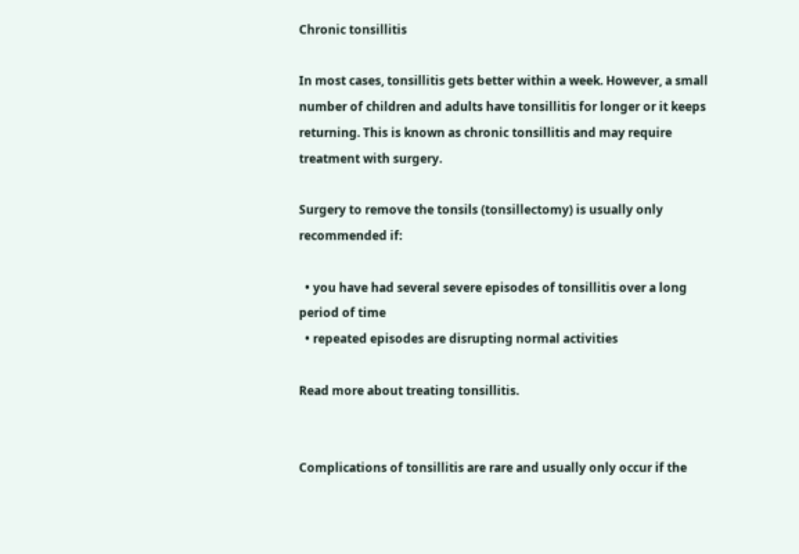Chronic tonsillitis

In most cases, tonsillitis gets better within a week. However, a small number of children and adults have tonsillitis for longer or it keeps returning. This is known as chronic tonsillitis and may require treatment with surgery.

Surgery to remove the tonsils (tonsillectomy) is usually only recommended if:

  • you have had several severe episodes of tonsillitis over a long period of time
  • repeated episodes are disrupting normal activities

Read more about treating tonsillitis.


Complications of tonsillitis are rare and usually only occur if the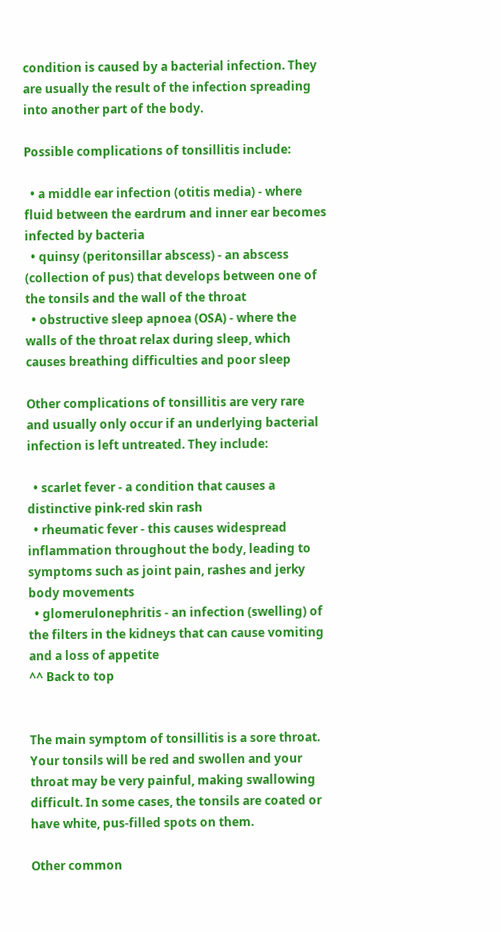condition is caused by a bacterial infection. They are usually the result of the infection spreading into another part of the body.

Possible complications of tonsillitis include:

  • a middle ear infection (otitis media) - where fluid between the eardrum and inner ear becomes infected by bacteria
  • quinsy (peritonsillar abscess) - an abscess (collection of pus) that develops between one of the tonsils and the wall of the throat
  • obstructive sleep apnoea (OSA) - where the walls of the throat relax during sleep, which causes breathing difficulties and poor sleep

Other complications of tonsillitis are very rare and usually only occur if an underlying bacterial infection is left untreated. They include:

  • scarlet fever - a condition that causes a distinctive pink-red skin rash
  • rheumatic fever - this causes widespread inflammation throughout the body, leading to symptoms such as joint pain, rashes and jerky body movements
  • glomerulonephritis - an infection (swelling) of the filters in the kidneys that can cause vomiting and a loss of appetite
^^ Back to top


The main symptom of tonsillitis is a sore throat. Your tonsils will be red and swollen and your throat may be very painful, making swallowing difficult. In some cases, the tonsils are coated or have white, pus-filled spots on them.

Other common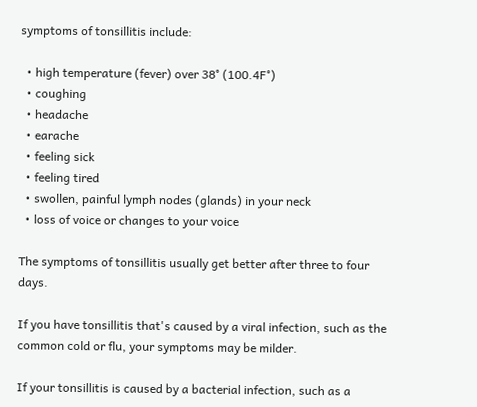symptoms of tonsillitis include:

  • high temperature (fever) over 38° (100.4F°)
  • coughing
  • headache
  • earache
  • feeling sick
  • feeling tired
  • swollen, painful lymph nodes (glands) in your neck
  • loss of voice or changes to your voice

The symptoms of tonsillitis usually get better after three to four days.

If you have tonsillitis that's caused by a viral infection, such as the common cold or flu, your symptoms may be milder.

If your tonsillitis is caused by a bacterial infection, such as a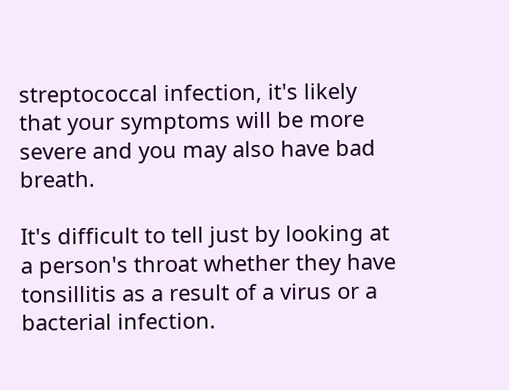streptococcal infection, it's likely that your symptoms will be more severe and you may also have bad breath.

It's difficult to tell just by looking at a person's throat whether they have tonsillitis as a result of a virus or a bacterial infection.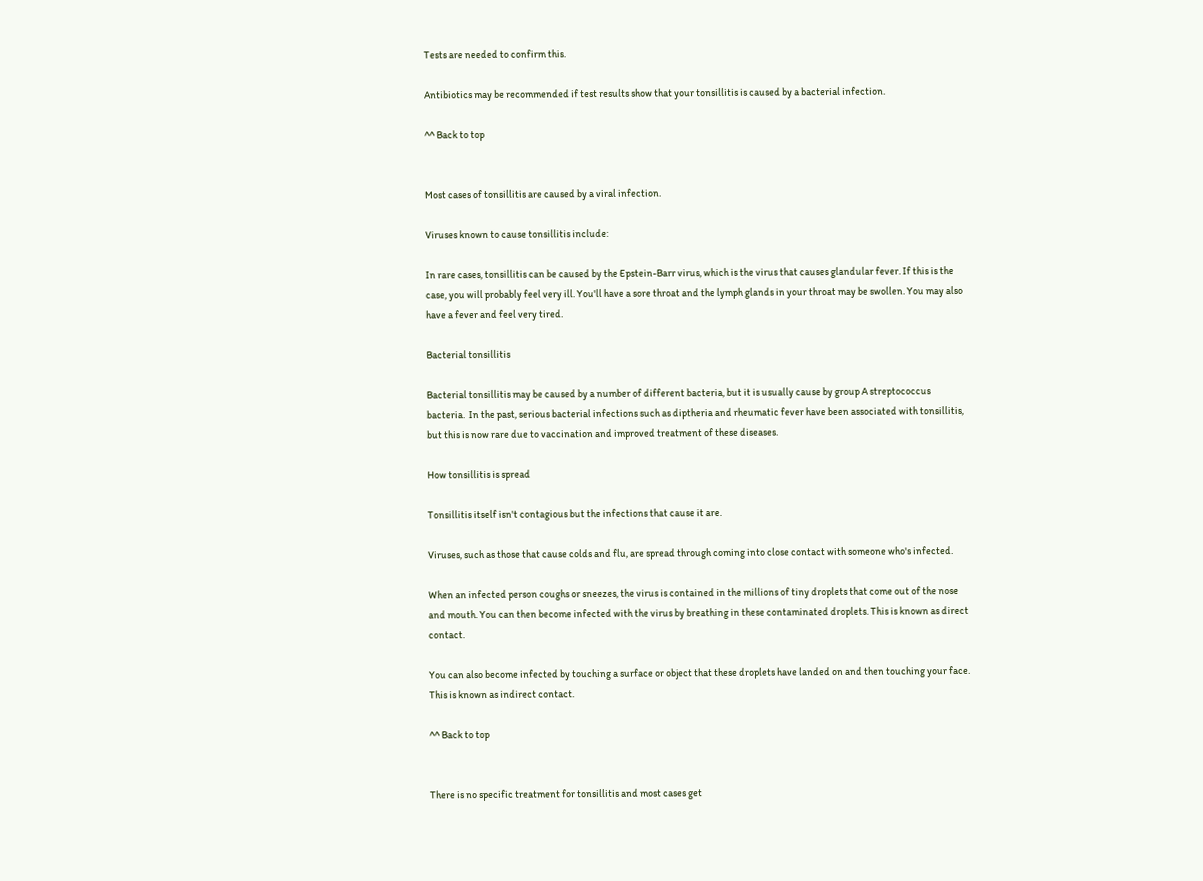Tests are needed to confirm this.

Antibiotics may be recommended if test results show that your tonsillitis is caused by a bacterial infection.

^^ Back to top


Most cases of tonsillitis are caused by a viral infection.

Viruses known to cause tonsillitis include:

In rare cases, tonsillitis can be caused by the Epstein-Barr virus, which is the virus that causes glandular fever. If this is the case, you will probably feel very ill. You'll have a sore throat and the lymph glands in your throat may be swollen. You may also have a fever and feel very tired.

Bacterial tonsillitis

Bacterial tonsillitis may be caused by a number of different bacteria, but it is usually cause by group A streptococcus bacteria.  In the past, serious bacterial infections such as diptheria and rheumatic fever have been associated with tonsillitis, but this is now rare due to vaccination and improved treatment of these diseases.

How tonsillitis is spread

Tonsillitis itself isn't contagious but the infections that cause it are.

Viruses, such as those that cause colds and flu, are spread through coming into close contact with someone who's infected.

When an infected person coughs or sneezes, the virus is contained in the millions of tiny droplets that come out of the nose and mouth. You can then become infected with the virus by breathing in these contaminated droplets. This is known as direct contact.

You can also become infected by touching a surface or object that these droplets have landed on and then touching your face. This is known as indirect contact.

^^ Back to top


There is no specific treatment for tonsillitis and most cases get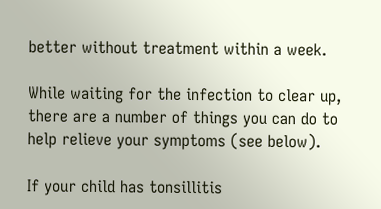better without treatment within a week.

While waiting for the infection to clear up, there are a number of things you can do to help relieve your symptoms (see below).

If your child has tonsillitis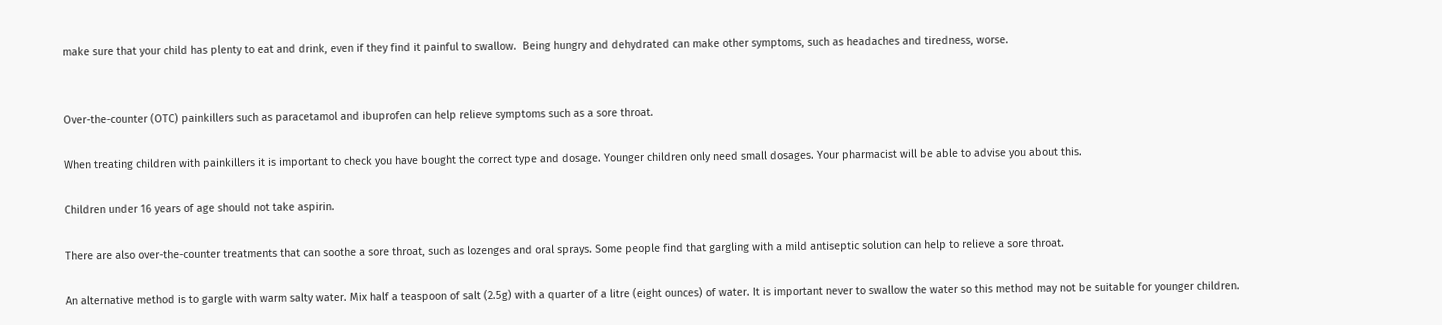make sure that your child has plenty to eat and drink, even if they find it painful to swallow.  Being hungry and dehydrated can make other symptoms, such as headaches and tiredness, worse.


Over-the-counter (OTC) painkillers such as paracetamol and ibuprofen can help relieve symptoms such as a sore throat.

When treating children with painkillers it is important to check you have bought the correct type and dosage. Younger children only need small dosages. Your pharmacist will be able to advise you about this.

Children under 16 years of age should not take aspirin.

There are also over-the-counter treatments that can soothe a sore throat, such as lozenges and oral sprays. Some people find that gargling with a mild antiseptic solution can help to relieve a sore throat.

An alternative method is to gargle with warm salty water. Mix half a teaspoon of salt (2.5g) with a quarter of a litre (eight ounces) of water. It is important never to swallow the water so this method may not be suitable for younger children.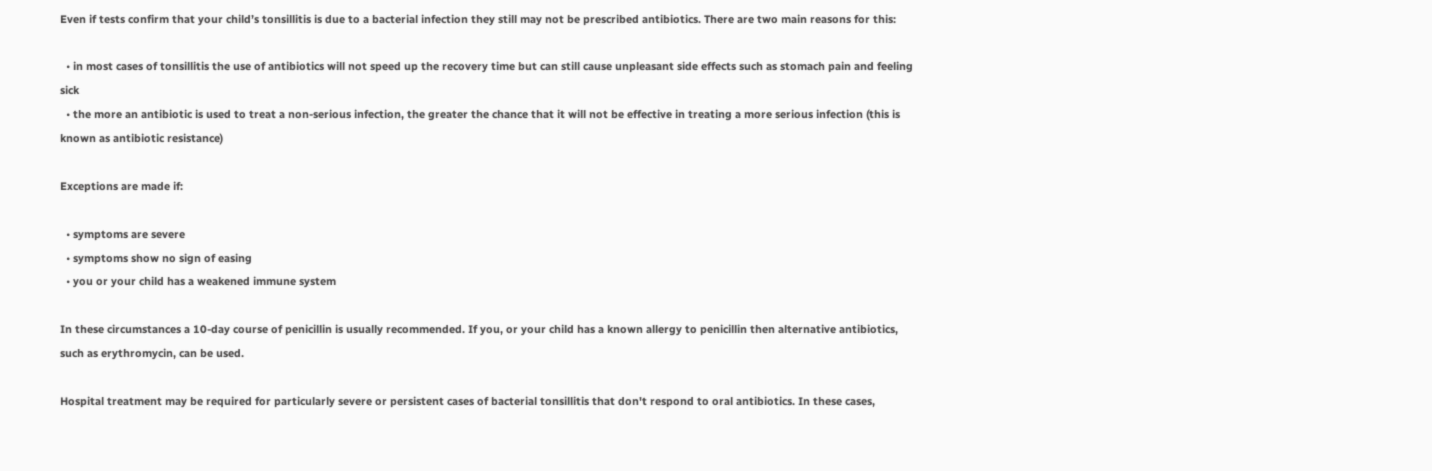Even if tests confirm that your child’s tonsillitis is due to a bacterial infection they still may not be prescribed antibiotics. There are two main reasons for this:

  • in most cases of tonsillitis the use of antibiotics will not speed up the recovery time but can still cause unpleasant side effects such as stomach pain and feeling sick
  • the more an antibiotic is used to treat a non-serious infection, the greater the chance that it will not be effective in treating a more serious infection (this is known as antibiotic resistance)

Exceptions are made if:

  • symptoms are severe
  • symptoms show no sign of easing
  • you or your child has a weakened immune system

In these circumstances a 10-day course of penicillin is usually recommended. If you, or your child has a known allergy to penicillin then alternative antibiotics, such as erythromycin, can be used.

Hospital treatment may be required for particularly severe or persistent cases of bacterial tonsillitis that don't respond to oral antibiotics. In these cases,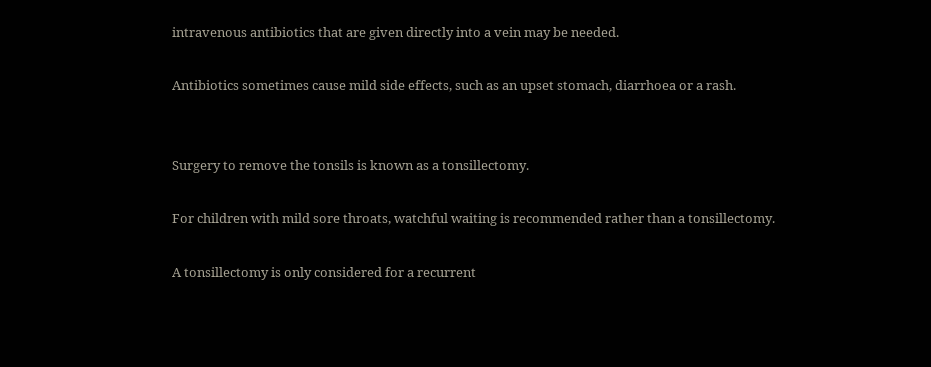intravenous antibiotics that are given directly into a vein may be needed.

Antibiotics sometimes cause mild side effects, such as an upset stomach, diarrhoea or a rash.


Surgery to remove the tonsils is known as a tonsillectomy.

For children with mild sore throats, watchful waiting is recommended rather than a tonsillectomy.

A tonsillectomy is only considered for a recurrent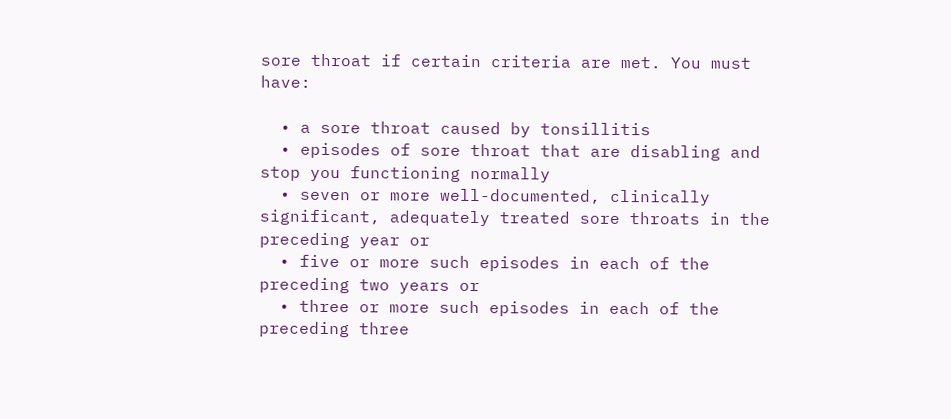sore throat if certain criteria are met. You must have:

  • a sore throat caused by tonsillitis
  • episodes of sore throat that are disabling and stop you functioning normally
  • seven or more well-documented, clinically significant, adequately treated sore throats in the preceding year or
  • five or more such episodes in each of the preceding two years or
  • three or more such episodes in each of the preceding three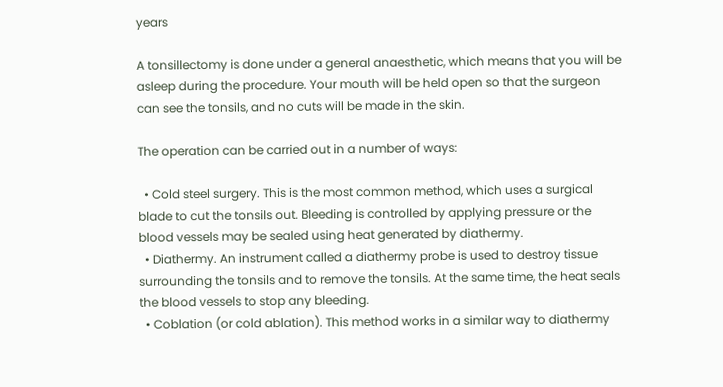years

A tonsillectomy is done under a general anaesthetic, which means that you will be asleep during the procedure. Your mouth will be held open so that the surgeon can see the tonsils, and no cuts will be made in the skin.

The operation can be carried out in a number of ways:

  • Cold steel surgery. This is the most common method, which uses a surgical blade to cut the tonsils out. Bleeding is controlled by applying pressure or the blood vessels may be sealed using heat generated by diathermy.
  • Diathermy. An instrument called a diathermy probe is used to destroy tissue surrounding the tonsils and to remove the tonsils. At the same time, the heat seals the blood vessels to stop any bleeding.
  • Coblation (or cold ablation). This method works in a similar way to diathermy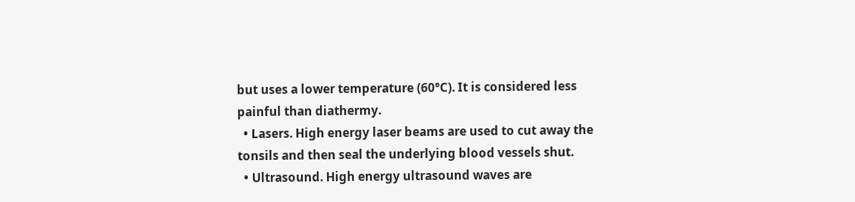but uses a lower temperature (60°C). It is considered less painful than diathermy.
  • Lasers. High energy laser beams are used to cut away the tonsils and then seal the underlying blood vessels shut.
  • Ultrasound. High energy ultrasound waves are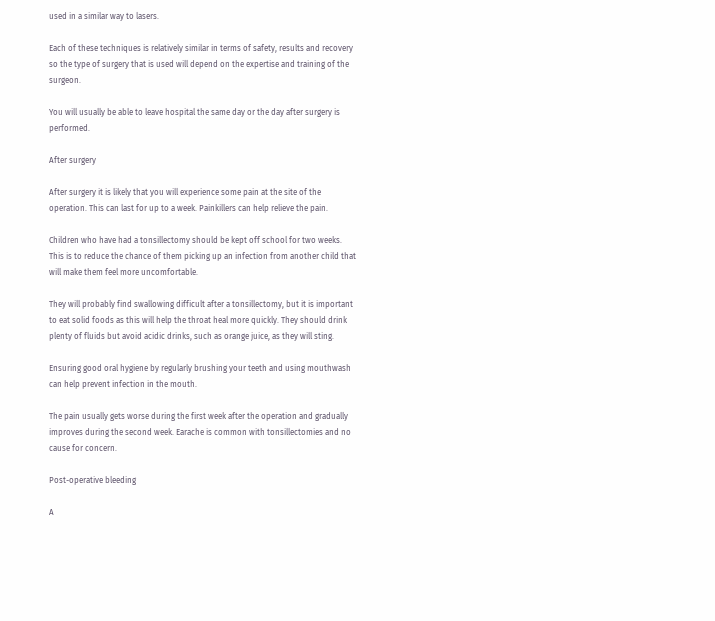used in a similar way to lasers.

Each of these techniques is relatively similar in terms of safety, results and recovery so the type of surgery that is used will depend on the expertise and training of the surgeon.

You will usually be able to leave hospital the same day or the day after surgery is performed.

After surgery

After surgery it is likely that you will experience some pain at the site of the operation. This can last for up to a week. Painkillers can help relieve the pain.

Children who have had a tonsillectomy should be kept off school for two weeks. This is to reduce the chance of them picking up an infection from another child that will make them feel more uncomfortable.

They will probably find swallowing difficult after a tonsillectomy, but it is important to eat solid foods as this will help the throat heal more quickly. They should drink plenty of fluids but avoid acidic drinks, such as orange juice, as they will sting.

Ensuring good oral hygiene by regularly brushing your teeth and using mouthwash can help prevent infection in the mouth.

The pain usually gets worse during the first week after the operation and gradually improves during the second week. Earache is common with tonsillectomies and no cause for concern.

Post-operative bleeding

A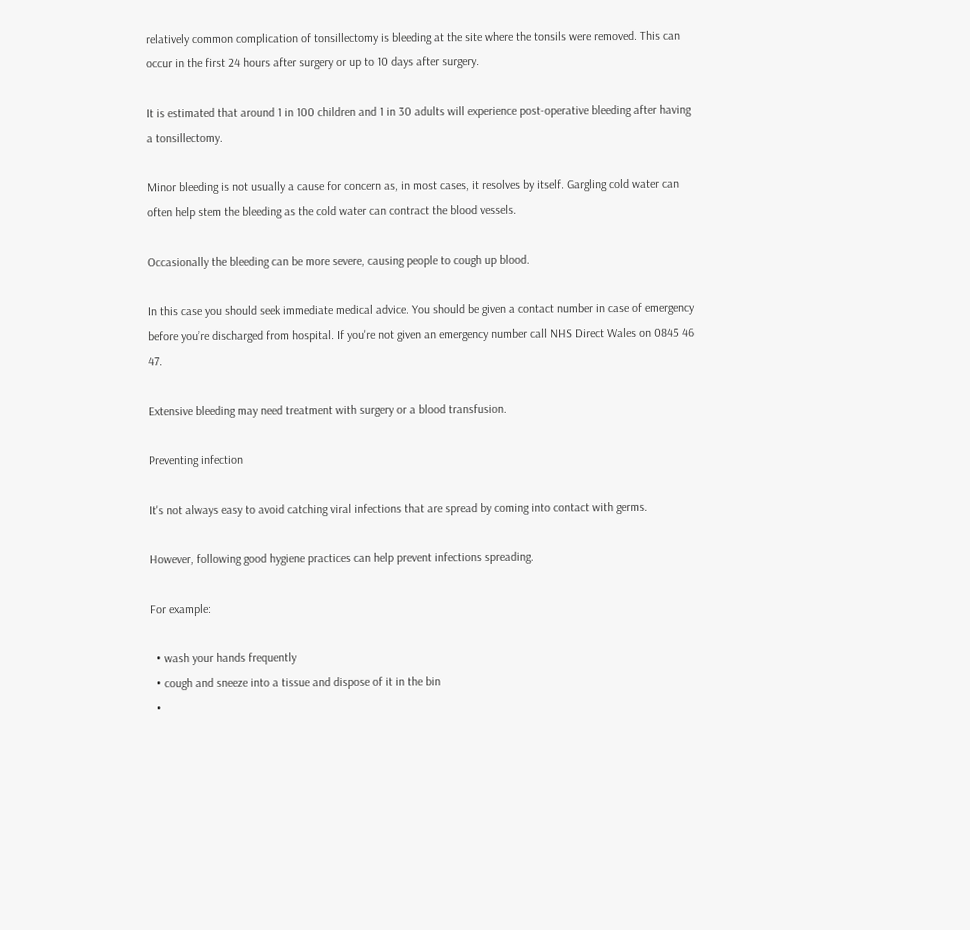relatively common complication of tonsillectomy is bleeding at the site where the tonsils were removed. This can occur in the first 24 hours after surgery or up to 10 days after surgery.

It is estimated that around 1 in 100 children and 1 in 30 adults will experience post-operative bleeding after having a tonsillectomy.

Minor bleeding is not usually a cause for concern as, in most cases, it resolves by itself. Gargling cold water can often help stem the bleeding as the cold water can contract the blood vessels.

Occasionally the bleeding can be more severe, causing people to cough up blood.

In this case you should seek immediate medical advice. You should be given a contact number in case of emergency before you’re discharged from hospital. If you're not given an emergency number call NHS Direct Wales on 0845 46 47.

Extensive bleeding may need treatment with surgery or a blood transfusion.

Preventing infection

It's not always easy to avoid catching viral infections that are spread by coming into contact with germs.

However, following good hygiene practices can help prevent infections spreading.

For example:

  • wash your hands frequently
  • cough and sneeze into a tissue and dispose of it in the bin
  •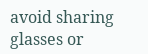avoid sharing glasses or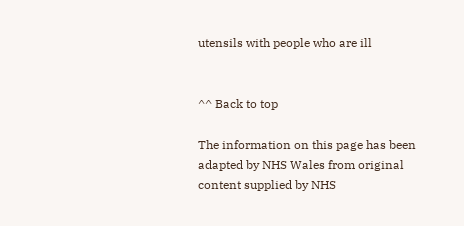utensils with people who are ill


^^ Back to top

The information on this page has been adapted by NHS Wales from original content supplied by NHS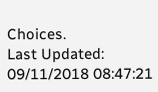Choices.
Last Updated: 09/11/2018 08:47:21